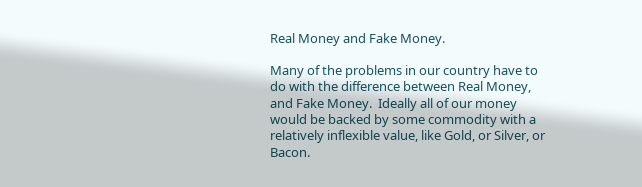Real Money and Fake Money.

Many of the problems in our country have to do with the difference between Real Money, and Fake Money.  Ideally all of our money would be backed by some commodity with a relatively inflexible value, like Gold, or Silver, or Bacon.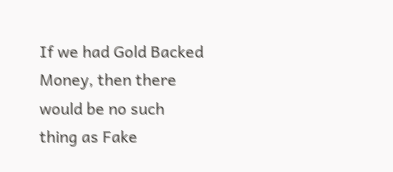If we had Gold Backed Money, then there would be no such thing as Fake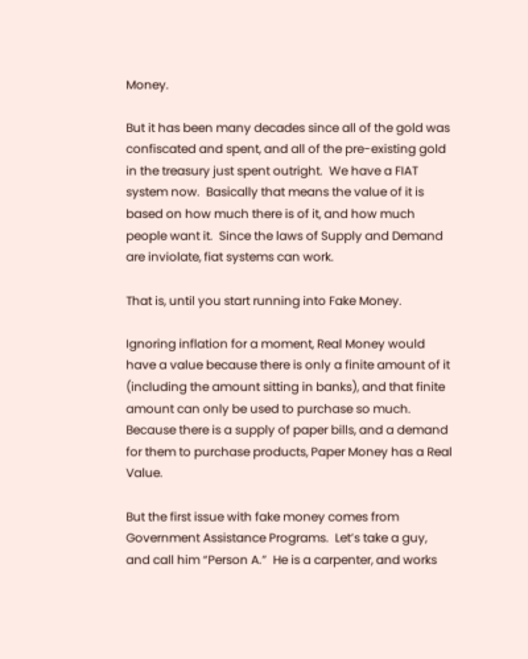Money.

But it has been many decades since all of the gold was confiscated and spent, and all of the pre-existing gold in the treasury just spent outright.  We have a FIAT system now.  Basically that means the value of it is based on how much there is of it, and how much people want it.  Since the laws of Supply and Demand are inviolate, fiat systems can work.

That is, until you start running into Fake Money.

Ignoring inflation for a moment, Real Money would have a value because there is only a finite amount of it (including the amount sitting in banks), and that finite amount can only be used to purchase so much.  Because there is a supply of paper bills, and a demand for them to purchase products, Paper Money has a Real Value.

But the first issue with fake money comes from Government Assistance Programs.  Let’s take a guy, and call him “Person A.”  He is a carpenter, and works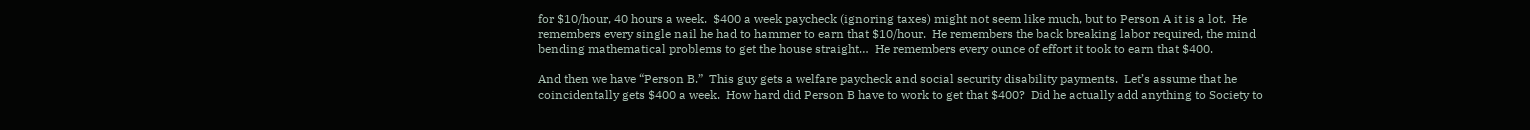for $10/hour, 40 hours a week.  $400 a week paycheck (ignoring taxes) might not seem like much, but to Person A it is a lot.  He remembers every single nail he had to hammer to earn that $10/hour.  He remembers the back breaking labor required, the mind bending mathematical problems to get the house straight…  He remembers every ounce of effort it took to earn that $400.

And then we have “Person B.”  This guy gets a welfare paycheck and social security disability payments.  Let’s assume that he coincidentally gets $400 a week.  How hard did Person B have to work to get that $400?  Did he actually add anything to Society to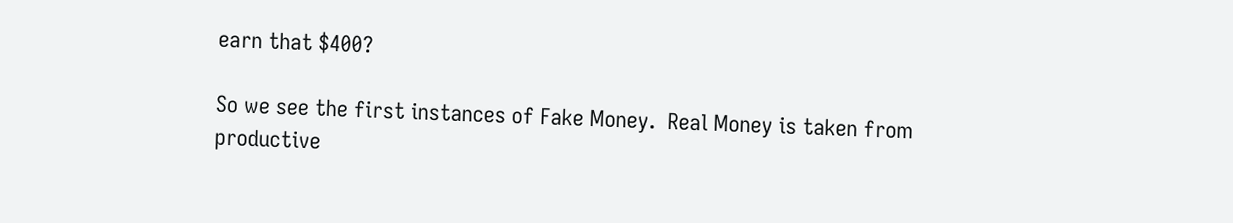earn that $400?

So we see the first instances of Fake Money.  Real Money is taken from productive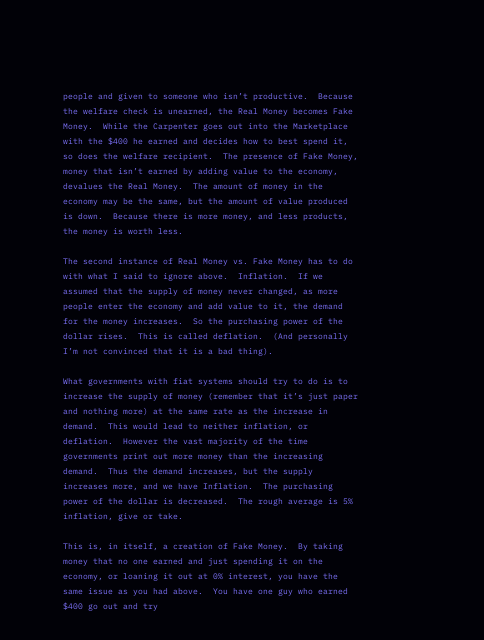people and given to someone who isn’t productive.  Because the welfare check is unearned, the Real Money becomes Fake Money.  While the Carpenter goes out into the Marketplace with the $400 he earned and decides how to best spend it, so does the welfare recipient.  The presence of Fake Money, money that isn’t earned by adding value to the economy, devalues the Real Money.  The amount of money in the economy may be the same, but the amount of value produced is down.  Because there is more money, and less products, the money is worth less.

The second instance of Real Money vs. Fake Money has to do with what I said to ignore above.  Inflation.  If we assumed that the supply of money never changed, as more people enter the economy and add value to it, the demand for the money increases.  So the purchasing power of the dollar rises.  This is called deflation.  (And personally I’m not convinced that it is a bad thing).

What governments with fiat systems should try to do is to increase the supply of money (remember that it’s just paper and nothing more) at the same rate as the increase in demand.  This would lead to neither inflation, or deflation.  However the vast majority of the time governments print out more money than the increasing demand.  Thus the demand increases, but the supply increases more, and we have Inflation.  The purchasing power of the dollar is decreased.  The rough average is 5% inflation, give or take.

This is, in itself, a creation of Fake Money.  By taking money that no one earned and just spending it on the economy, or loaning it out at 0% interest, you have the same issue as you had above.  You have one guy who earned $400 go out and try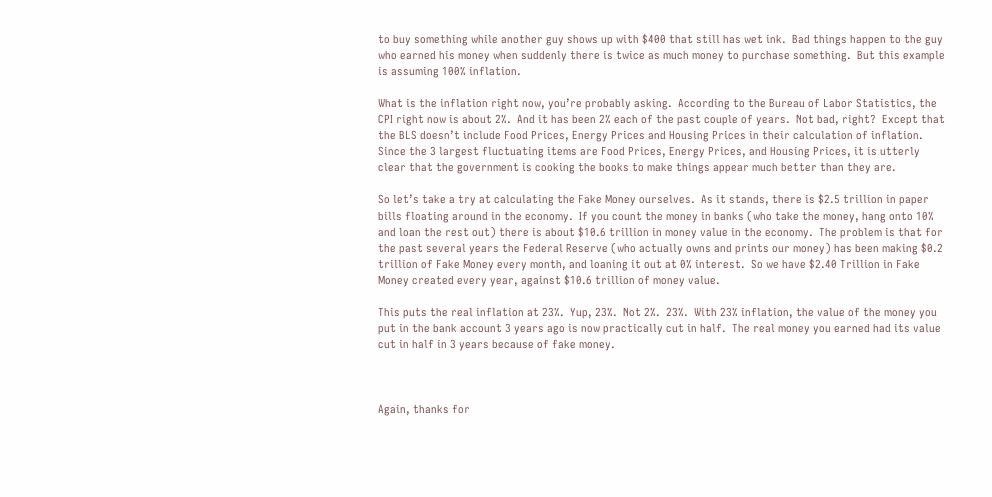to buy something while another guy shows up with $400 that still has wet ink.  Bad things happen to the guy who earned his money when suddenly there is twice as much money to purchase something.  But this example is assuming 100% inflation.

What is the inflation right now, you’re probably asking.  According to the Bureau of Labor Statistics, the CPI right now is about 2%.  And it has been 2% each of the past couple of years.  Not bad, right?  Except that the BLS doesn’t include Food Prices, Energy Prices and Housing Prices in their calculation of inflation.  Since the 3 largest fluctuating items are Food Prices, Energy Prices, and Housing Prices, it is utterly clear that the government is cooking the books to make things appear much better than they are.

So let’s take a try at calculating the Fake Money ourselves.  As it stands, there is $2.5 trillion in paper bills floating around in the economy.  If you count the money in banks (who take the money, hang onto 10% and loan the rest out) there is about $10.6 trillion in money value in the economy.  The problem is that for the past several years the Federal Reserve (who actually owns and prints our money) has been making $0.2 trillion of Fake Money every month, and loaning it out at 0% interest.  So we have $2.40 Trillion in Fake Money created every year, against $10.6 trillion of money value.

This puts the real inflation at 23%.  Yup, 23%.  Not 2%.  23%.  With 23% inflation, the value of the money you put in the bank account 3 years ago is now practically cut in half.  The real money you earned had its value cut in half in 3 years because of fake money.



Again, thanks for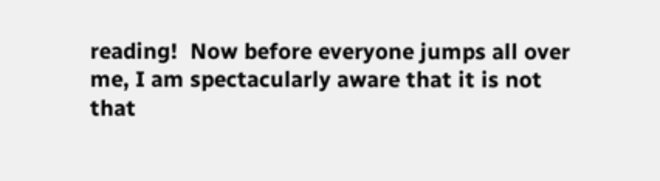reading!  Now before everyone jumps all over me, I am spectacularly aware that it is not that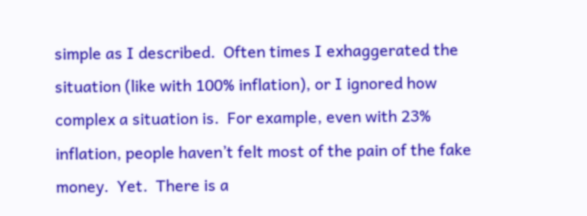simple as I described.  Often times I exhaggerated the situation (like with 100% inflation), or I ignored how complex a situation is.  For example, even with 23% inflation, people haven’t felt most of the pain of the fake money.  Yet.  There is a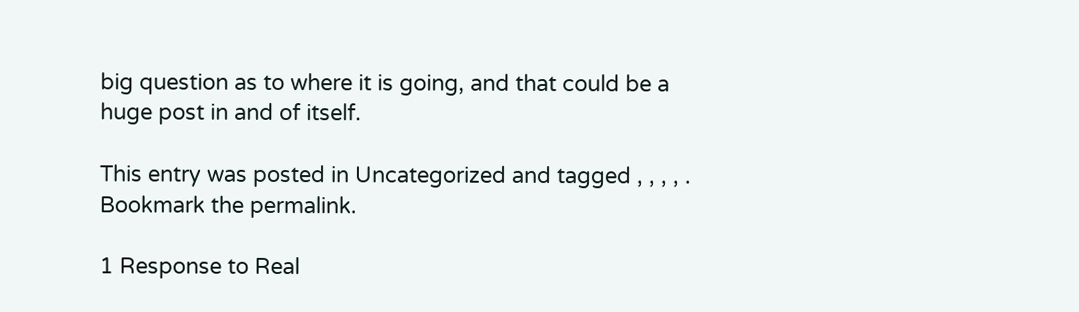big question as to where it is going, and that could be a huge post in and of itself.

This entry was posted in Uncategorized and tagged , , , , . Bookmark the permalink.

1 Response to Real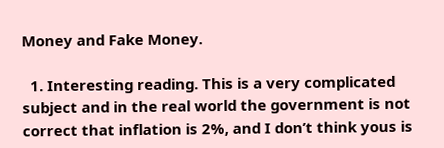Money and Fake Money.

  1. Interesting reading. This is a very complicated subject and in the real world the government is not correct that inflation is 2%, and I don’t think yous is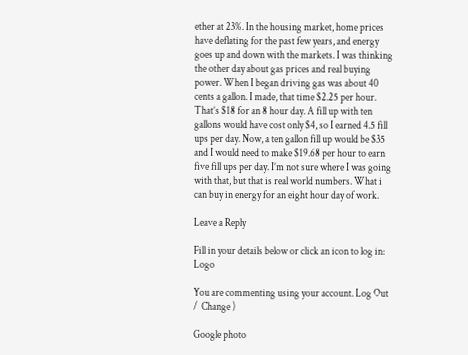ether at 23%. In the housing market, home prices have deflating for the past few years, and energy goes up and down with the markets. I was thinking the other day about gas prices and real buying power. When I began driving gas was about 40 cents a gallon. I made, that time $2.25 per hour. That’s $18 for an 8 hour day. A fill up with ten gallons would have cost only $4, so I earned 4.5 fill ups per day. Now, a ten gallon fill up would be $35 and I would need to make $19.68 per hour to earn five fill ups per day. I’m not sure where I was going with that, but that is real world numbers. What i can buy in energy for an eight hour day of work.

Leave a Reply

Fill in your details below or click an icon to log in: Logo

You are commenting using your account. Log Out /  Change )

Google photo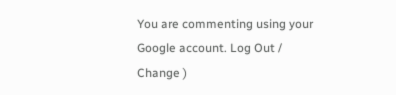You are commenting using your Google account. Log Out /  Change )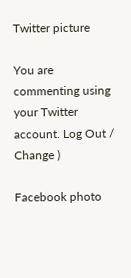Twitter picture

You are commenting using your Twitter account. Log Out /  Change )

Facebook photo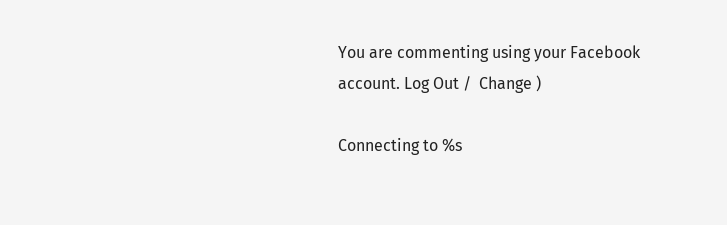You are commenting using your Facebook account. Log Out /  Change )

Connecting to %s